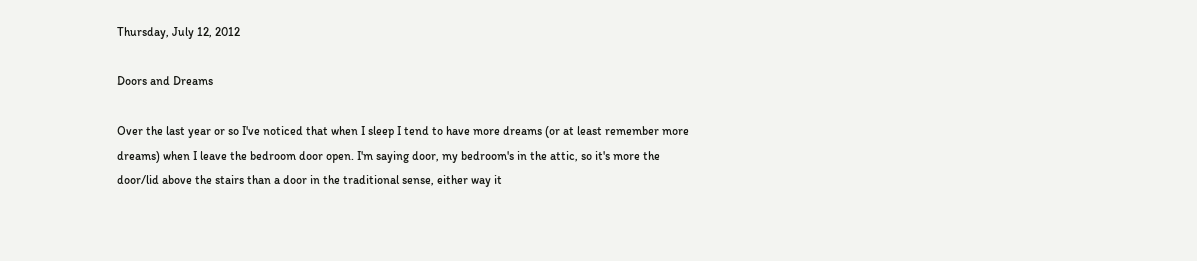Thursday, July 12, 2012

Doors and Dreams

Over the last year or so I've noticed that when I sleep I tend to have more dreams (or at least remember more dreams) when I leave the bedroom door open. I'm saying door, my bedroom's in the attic, so it's more the door/lid above the stairs than a door in the traditional sense, either way it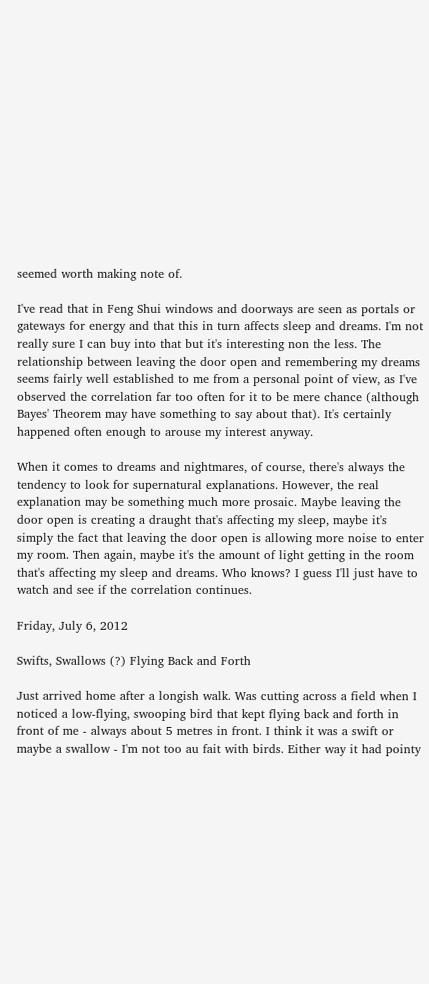seemed worth making note of.

I've read that in Feng Shui windows and doorways are seen as portals or gateways for energy and that this in turn affects sleep and dreams. I'm not really sure I can buy into that but it's interesting non the less. The relationship between leaving the door open and remembering my dreams seems fairly well established to me from a personal point of view, as I've observed the correlation far too often for it to be mere chance (although Bayes' Theorem may have something to say about that). It's certainly happened often enough to arouse my interest anyway.

When it comes to dreams and nightmares, of course, there's always the tendency to look for supernatural explanations. However, the real explanation may be something much more prosaic. Maybe leaving the door open is creating a draught that's affecting my sleep, maybe it's simply the fact that leaving the door open is allowing more noise to enter my room. Then again, maybe it's the amount of light getting in the room that's affecting my sleep and dreams. Who knows? I guess I'll just have to watch and see if the correlation continues.

Friday, July 6, 2012

Swifts, Swallows (?) Flying Back and Forth

Just arrived home after a longish walk. Was cutting across a field when I noticed a low-flying, swooping bird that kept flying back and forth in front of me - always about 5 metres in front. I think it was a swift or maybe a swallow - I'm not too au fait with birds. Either way it had pointy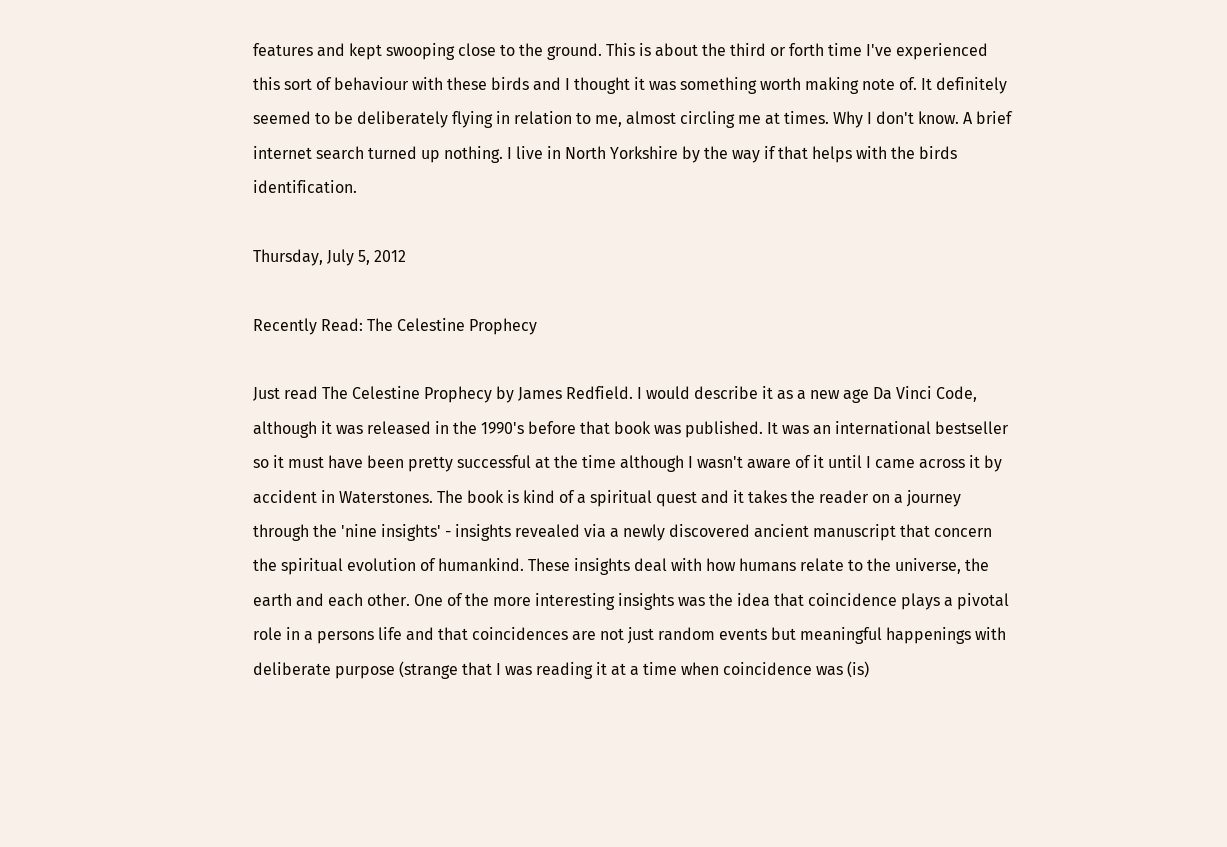features and kept swooping close to the ground. This is about the third or forth time I've experienced this sort of behaviour with these birds and I thought it was something worth making note of. It definitely seemed to be deliberately flying in relation to me, almost circling me at times. Why I don't know. A brief internet search turned up nothing. I live in North Yorkshire by the way if that helps with the birds identification.

Thursday, July 5, 2012

Recently Read: The Celestine Prophecy

Just read The Celestine Prophecy by James Redfield. I would describe it as a new age Da Vinci Code, although it was released in the 1990's before that book was published. It was an international bestseller so it must have been pretty successful at the time although I wasn't aware of it until I came across it by accident in Waterstones. The book is kind of a spiritual quest and it takes the reader on a journey through the 'nine insights' - insights revealed via a newly discovered ancient manuscript that concern the spiritual evolution of humankind. These insights deal with how humans relate to the universe, the earth and each other. One of the more interesting insights was the idea that coincidence plays a pivotal role in a persons life and that coincidences are not just random events but meaningful happenings with deliberate purpose (strange that I was reading it at a time when coincidence was (is)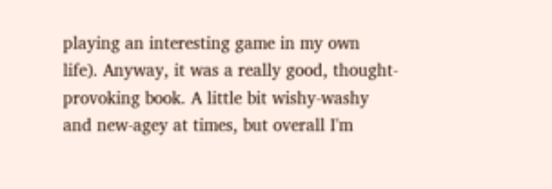playing an interesting game in my own life). Anyway, it was a really good, thought-provoking book. A little bit wishy-washy and new-agey at times, but overall I'm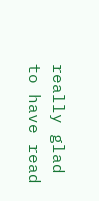really glad to have read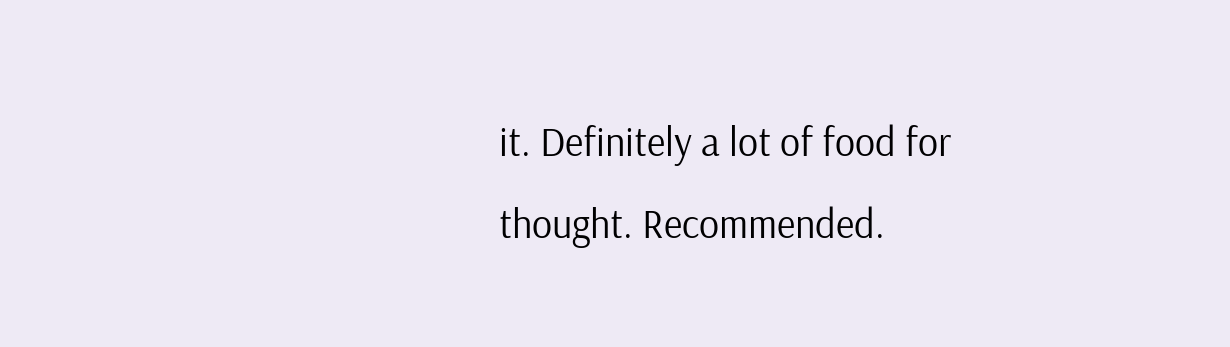it. Definitely a lot of food for thought. Recommended.